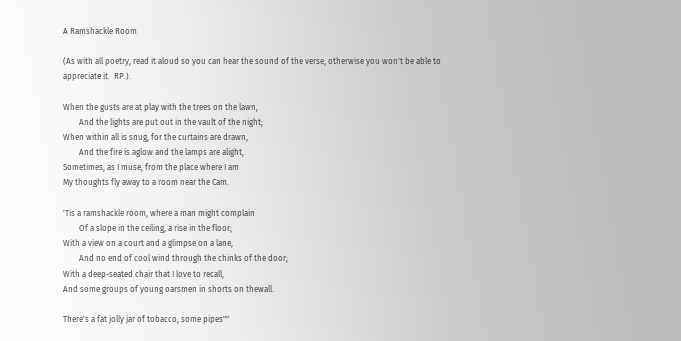A Ramshackle Room

(As with all poetry, read it aloud so you can hear the sound of the verse, otherwise you won't be able to appreciate it.  RP.).

When the gusts are at play with the trees on the lawn,
        And the lights are put out in the vault of the night;
When within all is snug, for the curtains are drawn,
        And the fire is aglow and the lamps are alight,
Sometimes, as I muse, from the place where I am
My thoughts fly away to a room near the Cam.

'Tis a ramshackle room, where a man might complain
        Of a slope in the ceiling, a rise in the floor;
With a view on a court and a glimpse on a lane,
        And no end of cool wind through the chinks of the door;
With a deep-seated chair that I love to recall,
And some groups of young oarsmen in shorts on thewall.

There's a fat jolly jar of tobacco, some pipes""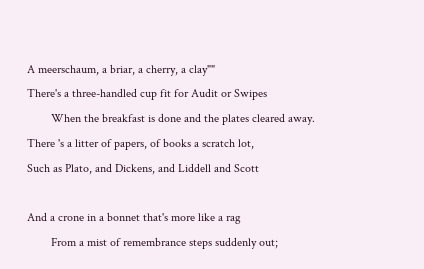A meerschaum, a briar, a cherry, a clay""
There's a three-handled cup fit for Audit or Swipes
        When the breakfast is done and the plates cleared away.
There 's a litter of papers, of books a scratch lot,
Such as Plato, and Dickens, and Liddell and Scott

And a crone in a bonnet that's more like a rag
        From a mist of remembrance steps suddenly out;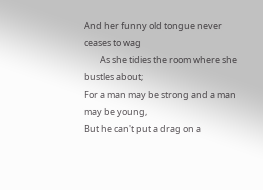And her funny old tongue never ceases to wag
        As she tidies the room where she bustles about;
For a man may be strong and a man may be young,
But he can't put a drag on a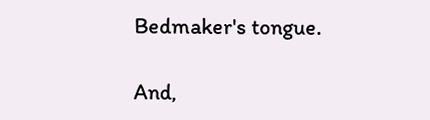Bedmaker's tongue.

And,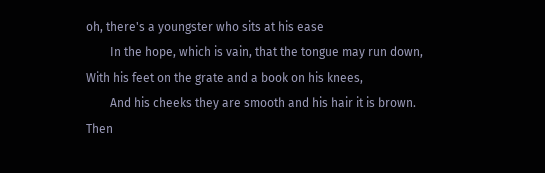oh, there's a youngster who sits at his ease
        In the hope, which is vain, that the tongue may run down,
With his feet on the grate and a book on his knees,
        And his cheeks they are smooth and his hair it is brown.
Then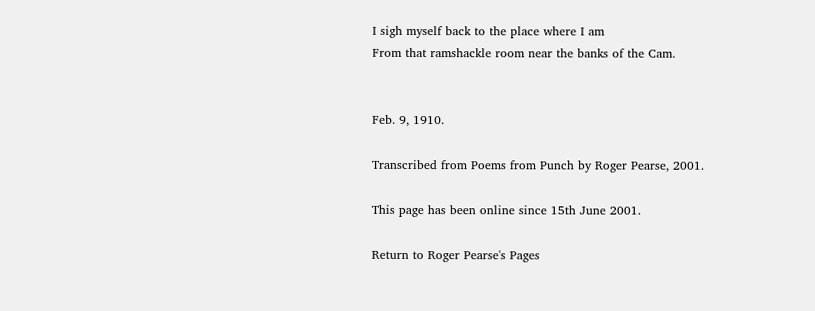I sigh myself back to the place where I am
From that ramshackle room near the banks of the Cam.


Feb. 9, 1910.

Transcribed from Poems from Punch by Roger Pearse, 2001.

This page has been online since 15th June 2001.

Return to Roger Pearse's Pages